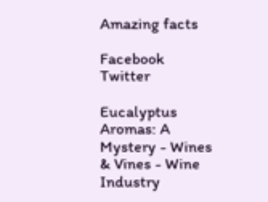Amazing facts

Facebook Twitter

Eucalyptus Aromas: A Mystery - Wines & Vines - Wine Industry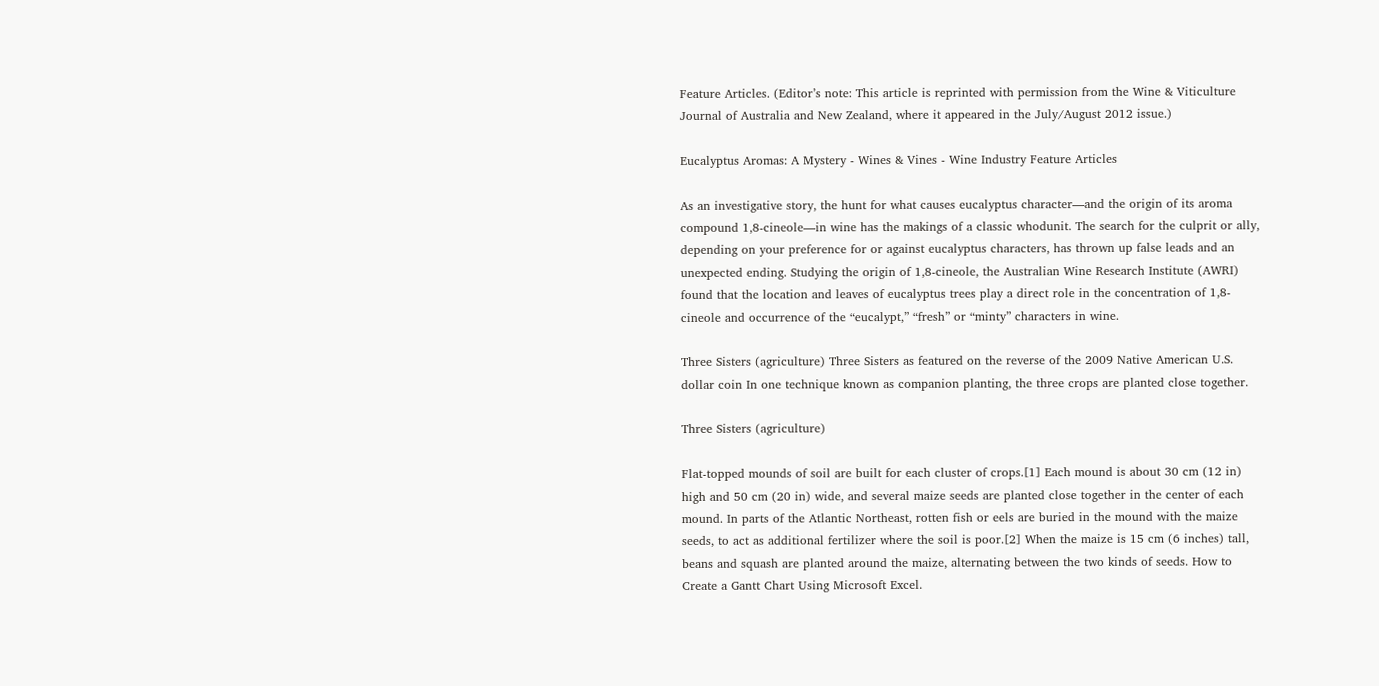Feature Articles. (Editor’s note: This article is reprinted with permission from the Wine & Viticulture Journal of Australia and New Zealand, where it appeared in the July/August 2012 issue.)

Eucalyptus Aromas: A Mystery - Wines & Vines - Wine Industry Feature Articles

As an investigative story, the hunt for what causes eucalyptus character—and the origin of its aroma compound 1,8-cineole—in wine has the makings of a classic whodunit. The search for the culprit or ally, depending on your preference for or against eucalyptus characters, has thrown up false leads and an unexpected ending. Studying the origin of 1,8-cineole, the Australian Wine Research Institute (AWRI) found that the location and leaves of eucalyptus trees play a direct role in the concentration of 1,8-cineole and occurrence of the “eucalypt,” “fresh” or “minty” characters in wine.

Three Sisters (agriculture) Three Sisters as featured on the reverse of the 2009 Native American U.S. dollar coin In one technique known as companion planting, the three crops are planted close together.

Three Sisters (agriculture)

Flat-topped mounds of soil are built for each cluster of crops.[1] Each mound is about 30 cm (12 in) high and 50 cm (20 in) wide, and several maize seeds are planted close together in the center of each mound. In parts of the Atlantic Northeast, rotten fish or eels are buried in the mound with the maize seeds, to act as additional fertilizer where the soil is poor.[2] When the maize is 15 cm (6 inches) tall, beans and squash are planted around the maize, alternating between the two kinds of seeds. How to Create a Gantt Chart Using Microsoft Excel.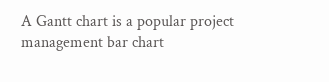A Gantt chart is a popular project management bar chart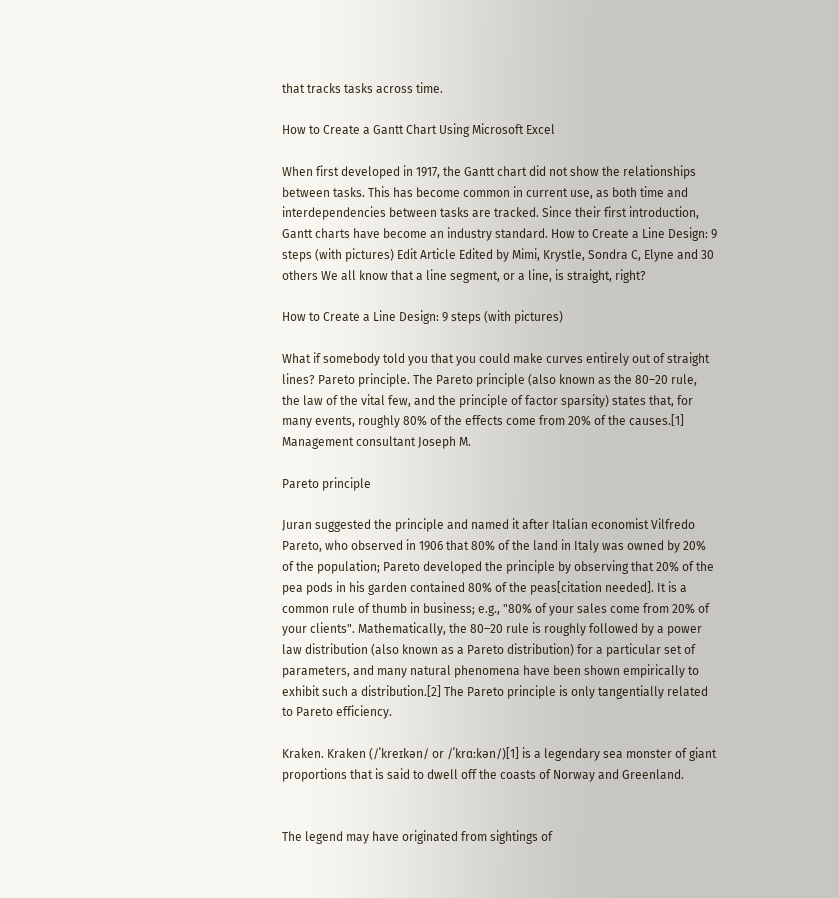that tracks tasks across time.

How to Create a Gantt Chart Using Microsoft Excel

When first developed in 1917, the Gantt chart did not show the relationships between tasks. This has become common in current use, as both time and interdependencies between tasks are tracked. Since their first introduction, Gantt charts have become an industry standard. How to Create a Line Design: 9 steps (with pictures) Edit Article Edited by Mimi, Krystle, Sondra C, Elyne and 30 others We all know that a line segment, or a line, is straight, right?

How to Create a Line Design: 9 steps (with pictures)

What if somebody told you that you could make curves entirely out of straight lines? Pareto principle. The Pareto principle (also known as the 80–20 rule, the law of the vital few, and the principle of factor sparsity) states that, for many events, roughly 80% of the effects come from 20% of the causes.[1] Management consultant Joseph M.

Pareto principle

Juran suggested the principle and named it after Italian economist Vilfredo Pareto, who observed in 1906 that 80% of the land in Italy was owned by 20% of the population; Pareto developed the principle by observing that 20% of the pea pods in his garden contained 80% of the peas[citation needed]. It is a common rule of thumb in business; e.g., "80% of your sales come from 20% of your clients". Mathematically, the 80–20 rule is roughly followed by a power law distribution (also known as a Pareto distribution) for a particular set of parameters, and many natural phenomena have been shown empirically to exhibit such a distribution.[2] The Pareto principle is only tangentially related to Pareto efficiency.

Kraken. Kraken (/ˈkreɪkən/ or /ˈkrɑːkən/)[1] is a legendary sea monster of giant proportions that is said to dwell off the coasts of Norway and Greenland.


The legend may have originated from sightings of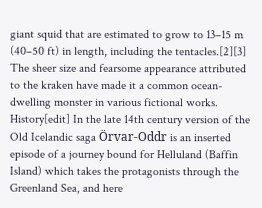giant squid that are estimated to grow to 13–15 m (40–50 ft) in length, including the tentacles.[2][3] The sheer size and fearsome appearance attributed to the kraken have made it a common ocean-dwelling monster in various fictional works. History[edit] In the late 14th century version of the Old Icelandic saga Örvar-Oddr is an inserted episode of a journey bound for Helluland (Baffin Island) which takes the protagonists through the Greenland Sea, and here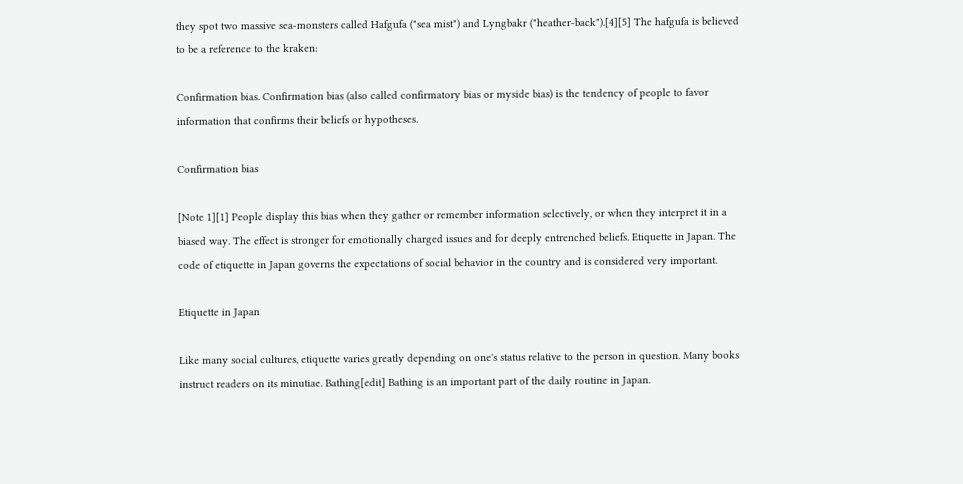they spot two massive sea-monsters called Hafgufa ("sea mist") and Lyngbakr ("heather-back").[4][5] The hafgufa is believed to be a reference to the kraken:

Confirmation bias. Confirmation bias (also called confirmatory bias or myside bias) is the tendency of people to favor information that confirms their beliefs or hypotheses.

Confirmation bias

[Note 1][1] People display this bias when they gather or remember information selectively, or when they interpret it in a biased way. The effect is stronger for emotionally charged issues and for deeply entrenched beliefs. Etiquette in Japan. The code of etiquette in Japan governs the expectations of social behavior in the country and is considered very important.

Etiquette in Japan

Like many social cultures, etiquette varies greatly depending on one's status relative to the person in question. Many books instruct readers on its minutiae. Bathing[edit] Bathing is an important part of the daily routine in Japan.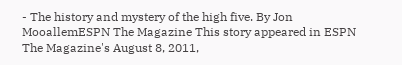- The history and mystery of the high five. By Jon MooallemESPN The Magazine This story appeared in ESPN The Magazine's August 8, 2011,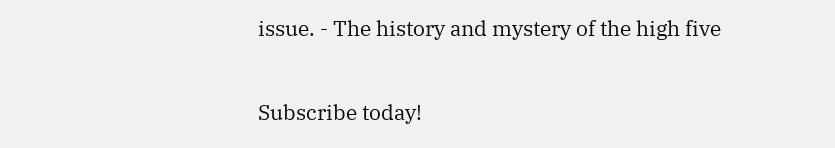issue. - The history and mystery of the high five

Subscribe today!